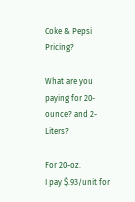Coke & Pepsi Pricing?

What are you paying for 20-ounce? and 2-Liters?

For 20-oz.
I pay $.93/unit for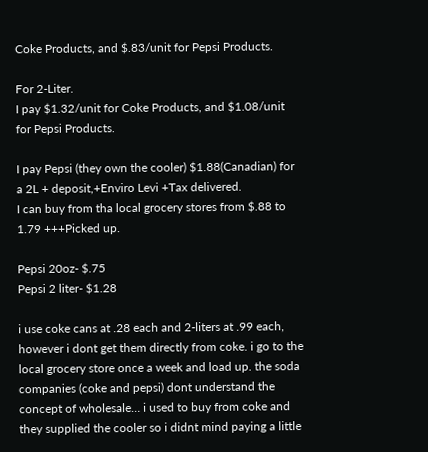Coke Products, and $.83/unit for Pepsi Products.

For 2-Liter.
I pay $1.32/unit for Coke Products, and $1.08/unit for Pepsi Products.

I pay Pepsi (they own the cooler) $1.88(Canadian) for a 2L + deposit,+Enviro Levi +Tax delivered.
I can buy from tha local grocery stores from $.88 to 1.79 +++Picked up.

Pepsi 20oz- $.75
Pepsi 2 liter- $1.28

i use coke cans at .28 each and 2-liters at .99 each, however i dont get them directly from coke. i go to the local grocery store once a week and load up. the soda companies (coke and pepsi) dont understand the concept of wholesale… i used to buy from coke and they supplied the cooler so i didnt mind paying a little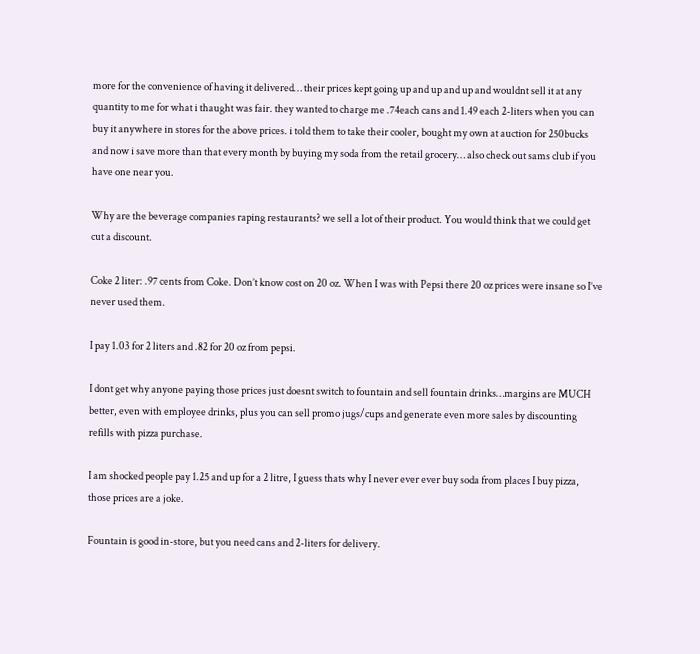more for the convenience of having it delivered… their prices kept going up and up and up and wouldnt sell it at any quantity to me for what i thaught was fair. they wanted to charge me .74each cans and 1.49 each 2-liters when you can buy it anywhere in stores for the above prices. i told them to take their cooler, bought my own at auction for 250bucks and now i save more than that every month by buying my soda from the retail grocery… also check out sams club if you have one near you.

Why are the beverage companies raping restaurants? we sell a lot of their product. You would think that we could get cut a discount.

Coke 2 liter: .97 cents from Coke. Don’t know cost on 20 oz. When I was with Pepsi there 20 oz prices were insane so I’ve never used them.

I pay 1.03 for 2 liters and .82 for 20 oz from pepsi.

I dont get why anyone paying those prices just doesnt switch to fountain and sell fountain drinks…margins are MUCH better, even with employee drinks, plus you can sell promo jugs/cups and generate even more sales by discounting refills with pizza purchase.

I am shocked people pay 1.25 and up for a 2 litre, I guess thats why I never ever ever buy soda from places I buy pizza, those prices are a joke.

Fountain is good in-store, but you need cans and 2-liters for delivery.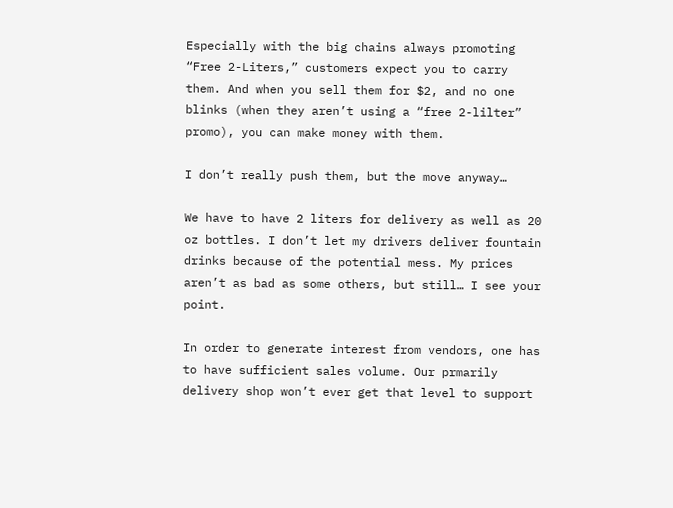Especially with the big chains always promoting “Free 2-Liters,” customers expect you to carry them. And when you sell them for $2, and no one blinks (when they aren’t using a “free 2-lilter” promo), you can make money with them.

I don’t really push them, but the move anyway…

We have to have 2 liters for delivery as well as 20 oz bottles. I don’t let my drivers deliver fountain drinks because of the potential mess. My prices aren’t as bad as some others, but still… I see your point.

In order to generate interest from vendors, one has to have sufficient sales volume. Our prmarily delivery shop won’t ever get that level to support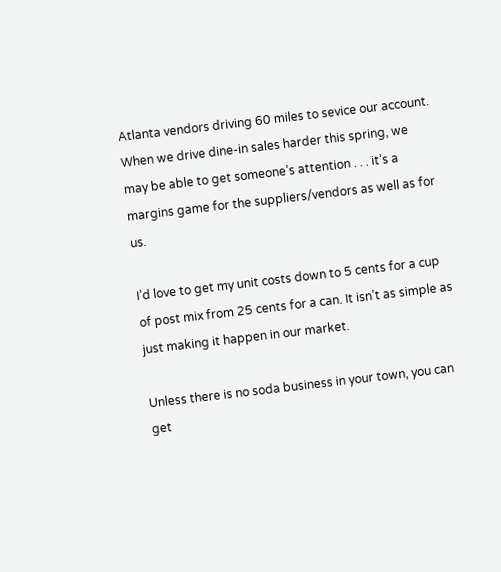Atlanta vendors driving 60 miles to sevice our account. When we drive dine-in sales harder this spring, we may be able to get someone’s attention . . . it’s a margins game for the suppliers/vendors as well as for us.

I’d love to get my unit costs down to 5 cents for a cup of post mix from 25 cents for a can. It isn’t as simple as just making it happen in our market.

Unless there is no soda business in your town, you can get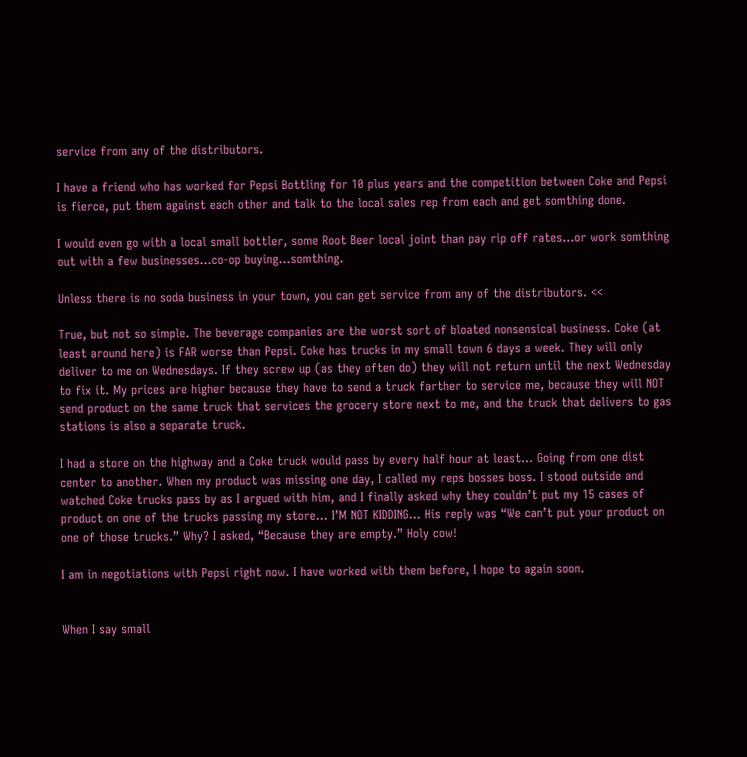service from any of the distributors.

I have a friend who has worked for Pepsi Bottling for 10 plus years and the competition between Coke and Pepsi is fierce, put them against each other and talk to the local sales rep from each and get somthing done.

I would even go with a local small bottler, some Root Beer local joint than pay rip off rates…or work somthing out with a few businesses…co-op buying…somthing.

Unless there is no soda business in your town, you can get service from any of the distributors. <<

True, but not so simple. The beverage companies are the worst sort of bloated nonsensical business. Coke (at least around here) is FAR worse than Pepsi. Coke has trucks in my small town 6 days a week. They will only deliver to me on Wednesdays. If they screw up (as they often do) they will not return until the next Wednesday to fix it. My prices are higher because they have to send a truck farther to service me, because they will NOT send product on the same truck that services the grocery store next to me, and the truck that delivers to gas stations is also a separate truck.

I had a store on the highway and a Coke truck would pass by every half hour at least… Going from one dist center to another. When my product was missing one day, I called my reps bosses boss. I stood outside and watched Coke trucks pass by as I argued with him, and I finally asked why they couldn’t put my 15 cases of product on one of the trucks passing my store… I’M NOT KIDDING… His reply was “We can’t put your product on one of those trucks.” Why? I asked, “Because they are empty.” Holy cow!

I am in negotiations with Pepsi right now. I have worked with them before, I hope to again soon.


When I say small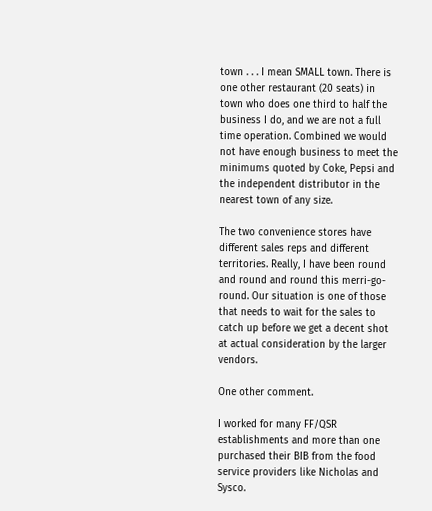town . . . I mean SMALL town. There is one other restaurant (20 seats) in town who does one third to half the business I do, and we are not a full time operation. Combined we would not have enough business to meet the minimums quoted by Coke, Pepsi and the independent distributor in the nearest town of any size.

The two convenience stores have different sales reps and different territories. Really, I have been round and round and round this merri-go-round. Our situation is one of those that needs to wait for the sales to catch up before we get a decent shot at actual consideration by the larger vendors.

One other comment.

I worked for many FF/QSR establishments and more than one purchased their BIB from the food service providers like Nicholas and Sysco.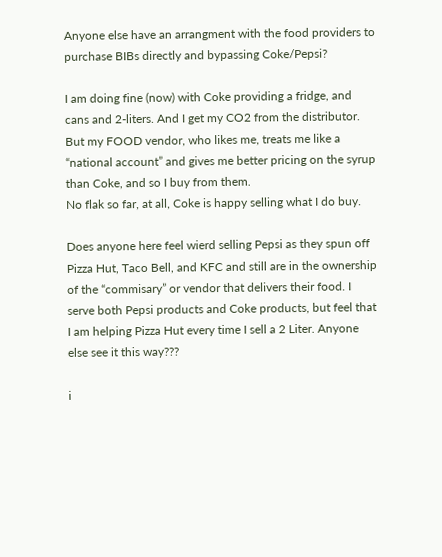Anyone else have an arrangment with the food providers to purchase BIBs directly and bypassing Coke/Pepsi?

I am doing fine (now) with Coke providing a fridge, and cans and 2-liters. And I get my CO2 from the distributor. But my FOOD vendor, who likes me, treats me like a “national account” and gives me better pricing on the syrup than Coke, and so I buy from them.
No flak so far, at all, Coke is happy selling what I do buy.

Does anyone here feel wierd selling Pepsi as they spun off Pizza Hut, Taco Bell, and KFC and still are in the ownership of the “commisary” or vendor that delivers their food. I serve both Pepsi products and Coke products, but feel that I am helping Pizza Hut every time I sell a 2 Liter. Anyone else see it this way???

i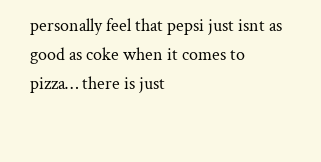personally feel that pepsi just isnt as good as coke when it comes to pizza… there is just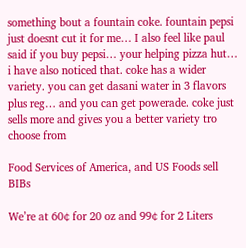something bout a fountain coke. fountain pepsi just doesnt cut it for me… I also feel like paul said if you buy pepsi… your helping pizza hut… i have also noticed that. coke has a wider variety. you can get dasani water in 3 flavors plus reg… and you can get powerade. coke just sells more and gives you a better variety tro choose from

Food Services of America, and US Foods sell BIBs

We’re at 60¢ for 20 oz and 99¢ for 2 Liters